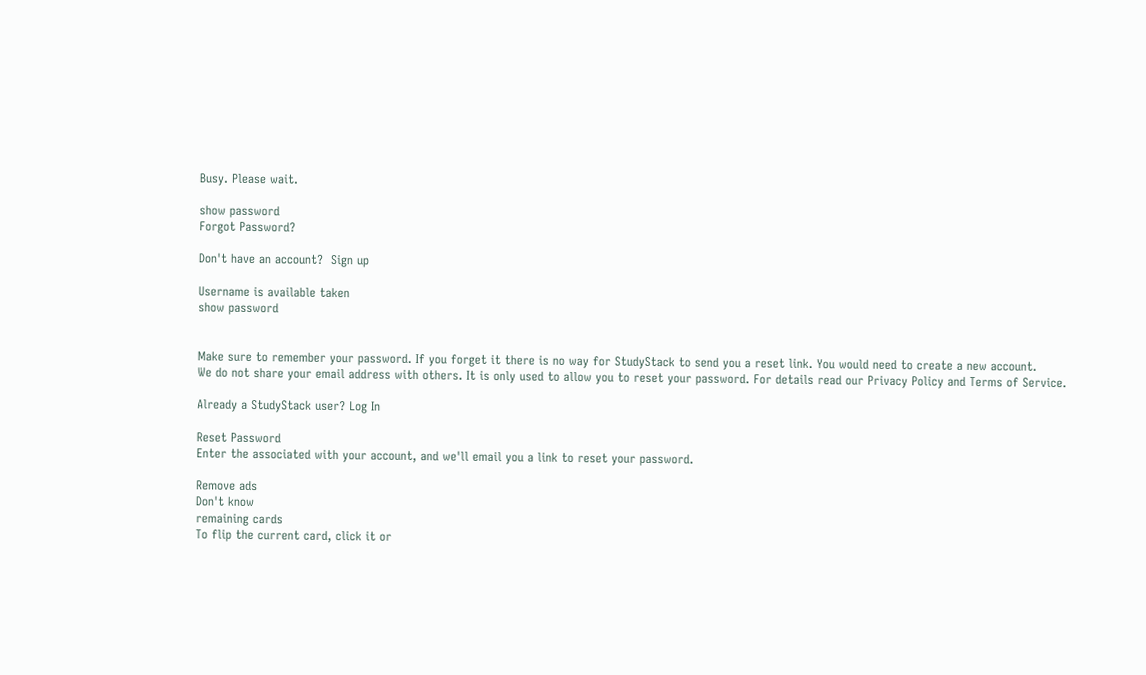Busy. Please wait.

show password
Forgot Password?

Don't have an account?  Sign up

Username is available taken
show password


Make sure to remember your password. If you forget it there is no way for StudyStack to send you a reset link. You would need to create a new account.
We do not share your email address with others. It is only used to allow you to reset your password. For details read our Privacy Policy and Terms of Service.

Already a StudyStack user? Log In

Reset Password
Enter the associated with your account, and we'll email you a link to reset your password.

Remove ads
Don't know
remaining cards
To flip the current card, click it or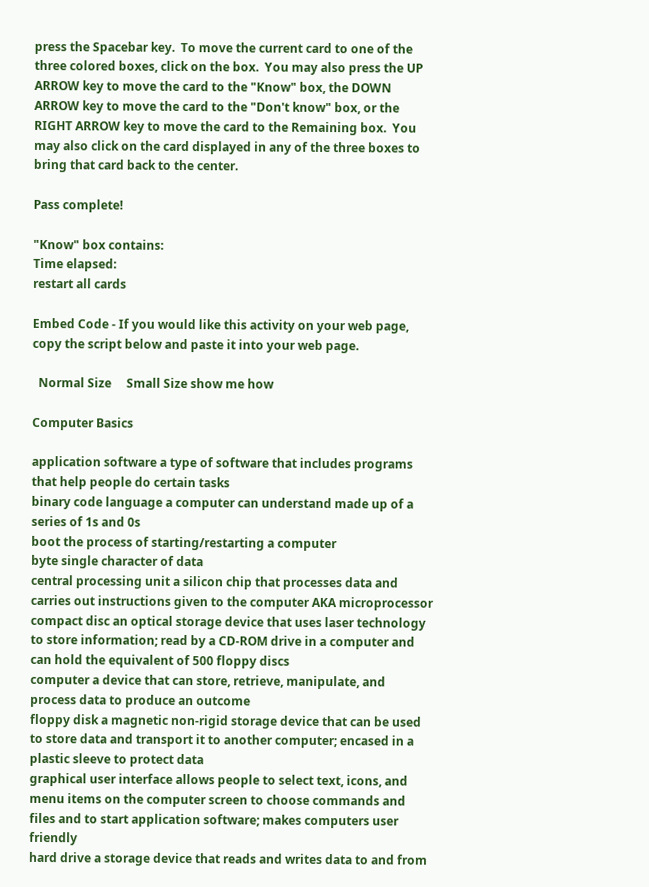press the Spacebar key.  To move the current card to one of the three colored boxes, click on the box.  You may also press the UP ARROW key to move the card to the "Know" box, the DOWN ARROW key to move the card to the "Don't know" box, or the RIGHT ARROW key to move the card to the Remaining box.  You may also click on the card displayed in any of the three boxes to bring that card back to the center.

Pass complete!

"Know" box contains:
Time elapsed:
restart all cards

Embed Code - If you would like this activity on your web page, copy the script below and paste it into your web page.

  Normal Size     Small Size show me how

Computer Basics

application software a type of software that includes programs that help people do certain tasks
binary code language a computer can understand made up of a series of 1s and 0s
boot the process of starting/restarting a computer
byte single character of data
central processing unit a silicon chip that processes data and carries out instructions given to the computer AKA microprocessor
compact disc an optical storage device that uses laser technology to store information; read by a CD-ROM drive in a computer and can hold the equivalent of 500 floppy discs
computer a device that can store, retrieve, manipulate, and process data to produce an outcome
floppy disk a magnetic non-rigid storage device that can be used to store data and transport it to another computer; encased in a plastic sleeve to protect data
graphical user interface allows people to select text, icons, and menu items on the computer screen to choose commands and files and to start application software; makes computers user friendly
hard drive a storage device that reads and writes data to and from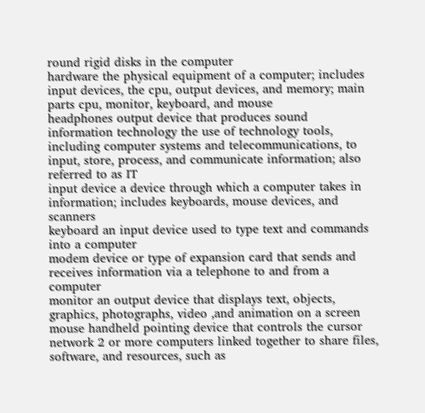round rigid disks in the computer
hardware the physical equipment of a computer; includes input devices, the cpu, output devices, and memory; main parts cpu, monitor, keyboard, and mouse
headphones output device that produces sound
information technology the use of technology tools, including computer systems and telecommunications, to input, store, process, and communicate information; also referred to as IT
input device a device through which a computer takes in information; includes keyboards, mouse devices, and scanners
keyboard an input device used to type text and commands into a computer
modem device or type of expansion card that sends and receives information via a telephone to and from a computer
monitor an output device that displays text, objects, graphics, photographs, video ,and animation on a screen
mouse handheld pointing device that controls the cursor
network 2 or more computers linked together to share files, software, and resources, such as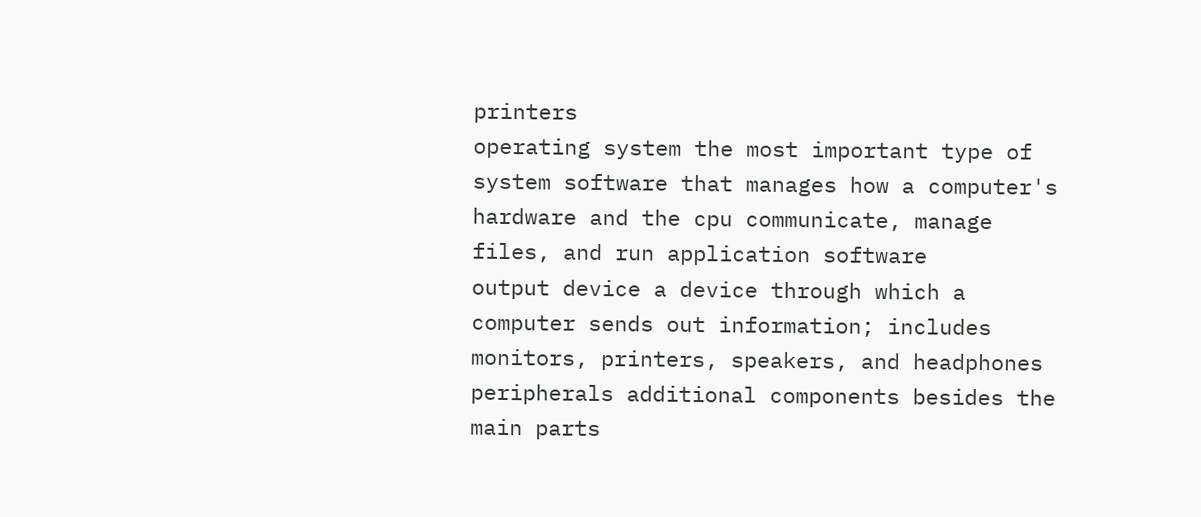printers
operating system the most important type of system software that manages how a computer's hardware and the cpu communicate, manage files, and run application software
output device a device through which a computer sends out information; includes monitors, printers, speakers, and headphones
peripherals additional components besides the main parts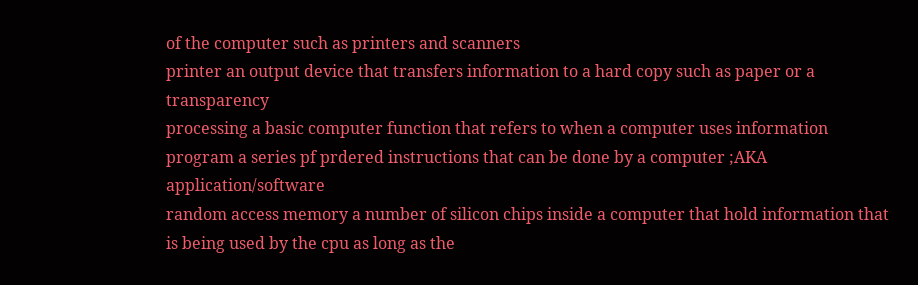of the computer such as printers and scanners
printer an output device that transfers information to a hard copy such as paper or a transparency
processing a basic computer function that refers to when a computer uses information
program a series pf prdered instructions that can be done by a computer ;AKA application/software
random access memory a number of silicon chips inside a computer that hold information that is being used by the cpu as long as the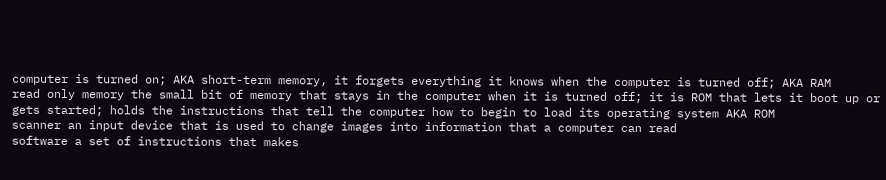computer is turned on; AKA short-term memory, it forgets everything it knows when the computer is turned off; AKA RAM
read only memory the small bit of memory that stays in the computer when it is turned off; it is ROM that lets it boot up or gets started; holds the instructions that tell the computer how to begin to load its operating system AKA ROM
scanner an input device that is used to change images into information that a computer can read
software a set of instructions that makes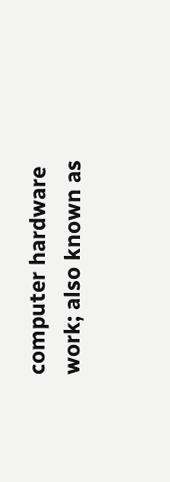computer hardware work; also known as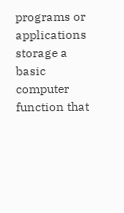programs or applications
storage a basic computer function that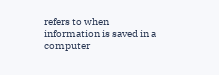refers to when information is saved in a computer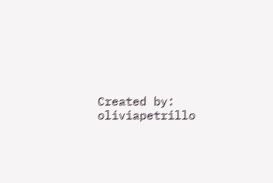Created by: oliviapetrillo